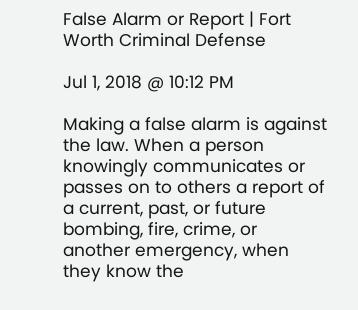False Alarm or Report | Fort Worth Criminal Defense

Jul 1, 2018 @ 10:12 PM

Making a false alarm is against the law. When a person knowingly communicates or passes on to others a report of a current, past, or future bombing, fire, crime, or another emergency, when they know the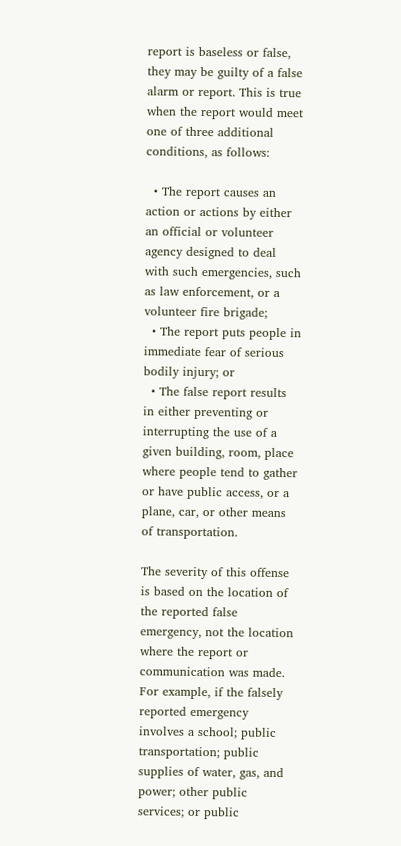report is baseless or false, they may be guilty of a false alarm or report. This is true when the report would meet one of three additional conditions, as follows:

  • The report causes an action or actions by either an official or volunteer agency designed to deal with such emergencies, such as law enforcement, or a volunteer fire brigade;
  • The report puts people in immediate fear of serious bodily injury; or
  • The false report results in either preventing or interrupting the use of a given building, room, place where people tend to gather or have public access, or a plane, car, or other means of transportation.

The severity of this offense is based on the location of the reported false emergency, not the location where the report or communication was made. For example, if the falsely reported emergency involves a school; public transportation; public supplies of water, gas, and power; other public services; or public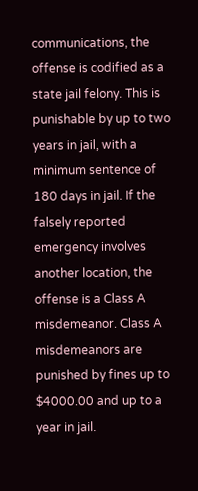communications, the offense is codified as a state jail felony. This is punishable by up to two years in jail, with a minimum sentence of 180 days in jail. If the falsely reported emergency involves another location, the offense is a Class A misdemeanor. Class A misdemeanors are punished by fines up to $4000.00 and up to a year in jail.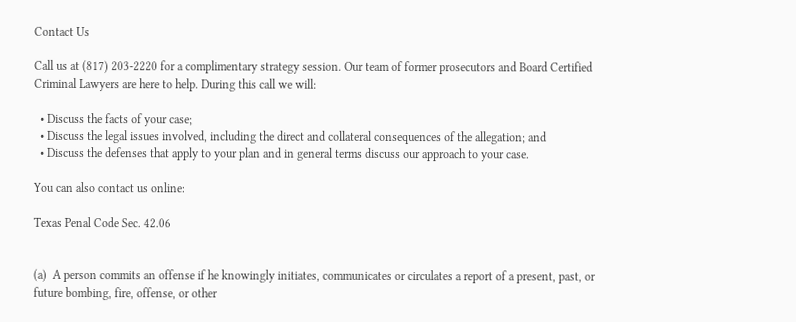Contact Us

Call us at (817) 203-2220 for a complimentary strategy session. Our team of former prosecutors and Board Certified Criminal Lawyers are here to help. During this call we will:

  • Discuss the facts of your case;
  • Discuss the legal issues involved, including the direct and collateral consequences of the allegation; and
  • Discuss the defenses that apply to your plan and in general terms discuss our approach to your case.

You can also contact us online:

Texas Penal Code Sec. 42.06


(a)  A person commits an offense if he knowingly initiates, communicates or circulates a report of a present, past, or future bombing, fire, offense, or other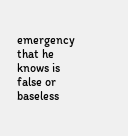emergency that he knows is false or baseless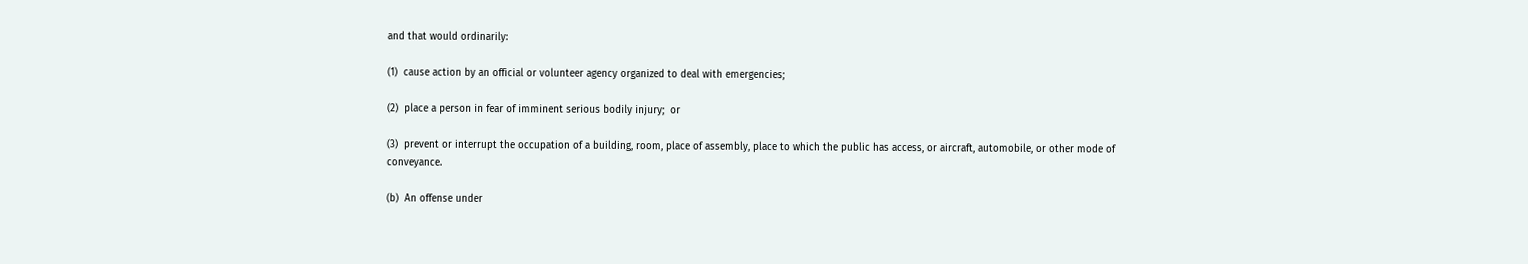and that would ordinarily:

(1)  cause action by an official or volunteer agency organized to deal with emergencies;

(2)  place a person in fear of imminent serious bodily injury;  or

(3)  prevent or interrupt the occupation of a building, room, place of assembly, place to which the public has access, or aircraft, automobile, or other mode of conveyance.

(b)  An offense under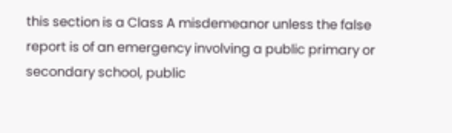this section is a Class A misdemeanor unless the false report is of an emergency involving a public primary or secondary school, public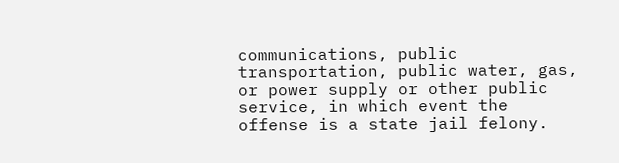communications, public transportation, public water, gas, or power supply or other public service, in which event the offense is a state jail felony.